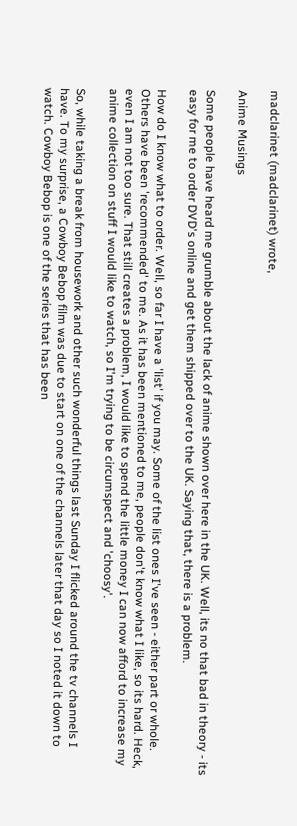madclarinet (madclarinet) wrote,

Anime Musings

Some people have heard me grumble about the lack of anime shown over here in the UK. Well, its no that bad in theory - its easy for me to order DVD's online and get them shipped over to the UK. Saying that, there is a problem.

How do I know what to order. Well, so far I have a 'list' if you may. Some of the list ones I've seen - either part or whole. Others have been 'recommended' to me. As it has been mentioned to me, people don't know what I like, so its hard. Heck, even I am not too sure. That still creates a problem, I would like to spend the little money I can now afford to increase my anime collection on stuff I would like to watch, so I'm trying to be circumspect and 'choosy'.

So, while taking a break from housework and other such wonderful things last Sunday I flicked around the tv channels I have. To my surprise, a Cowboy Bebop film was due to start on one of the channels later that day so I noted it down to watch. Cowboy Bebop is one of the series that has been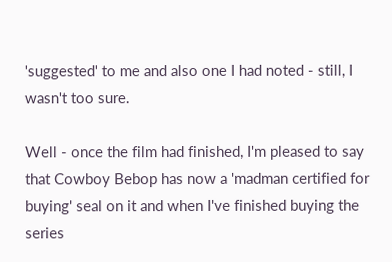'suggested' to me and also one I had noted - still, I wasn't too sure.

Well - once the film had finished, I'm pleased to say that Cowboy Bebop has now a 'madman certified for buying' seal on it and when I've finished buying the series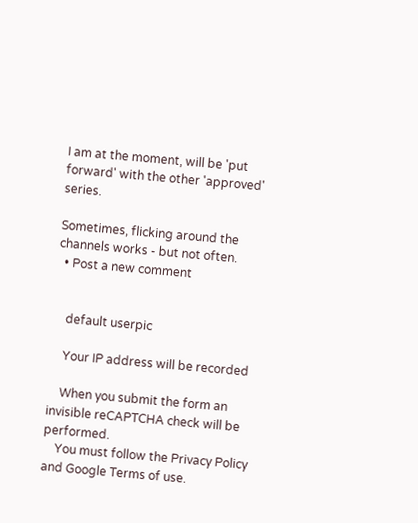I am at the moment, will be 'put forward' with the other 'approved' series.

Sometimes, flicking around the channels works - but not often.
  • Post a new comment


    default userpic

    Your IP address will be recorded

    When you submit the form an invisible reCAPTCHA check will be performed.
    You must follow the Privacy Policy and Google Terms of use.